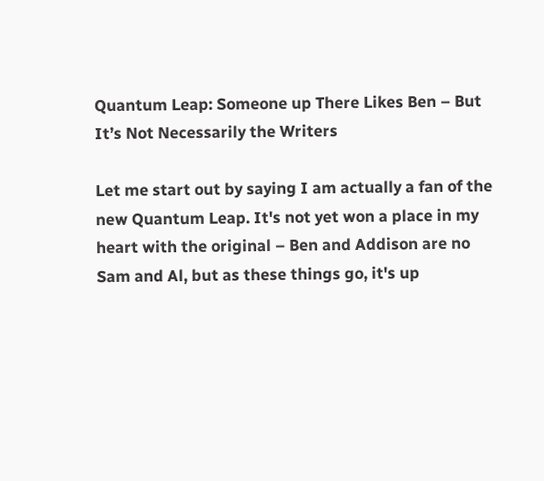Quantum Leap: Someone up There Likes Ben – But It’s Not Necessarily the Writers

Let me start out by saying I am actually a fan of the new Quantum Leap. It's not yet won a place in my heart with the original – Ben and Addison are no Sam and Al, but as these things go, it's up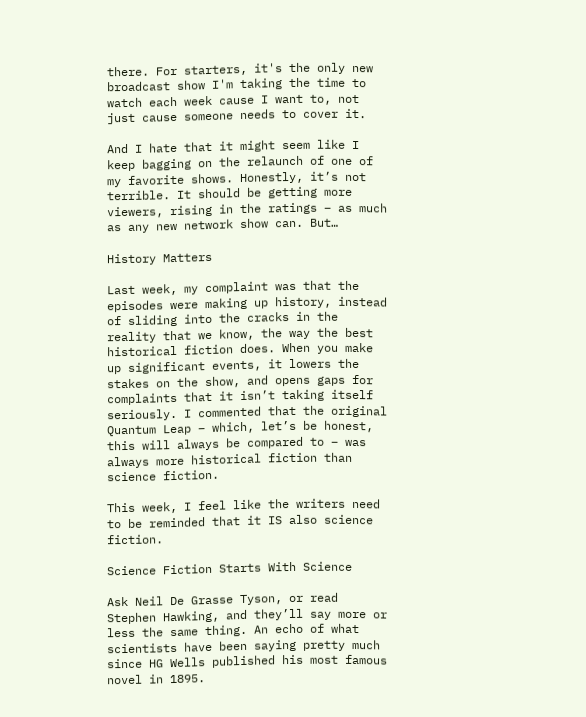there. For starters, it's the only new broadcast show I'm taking the time to watch each week cause I want to, not just cause someone needs to cover it.

And I hate that it might seem like I keep bagging on the relaunch of one of my favorite shows. Honestly, it’s not terrible. It should be getting more viewers, rising in the ratings – as much as any new network show can. But…

History Matters

Last week, my complaint was that the episodes were making up history, instead of sliding into the cracks in the reality that we know, the way the best historical fiction does. When you make up significant events, it lowers the stakes on the show, and opens gaps for complaints that it isn’t taking itself seriously. I commented that the original Quantum Leap – which, let’s be honest, this will always be compared to – was always more historical fiction than science fiction.

This week, I feel like the writers need to be reminded that it IS also science fiction.

Science Fiction Starts With Science

Ask Neil De Grasse Tyson, or read Stephen Hawking, and they’ll say more or less the same thing. An echo of what scientists have been saying pretty much since HG Wells published his most famous novel in 1895.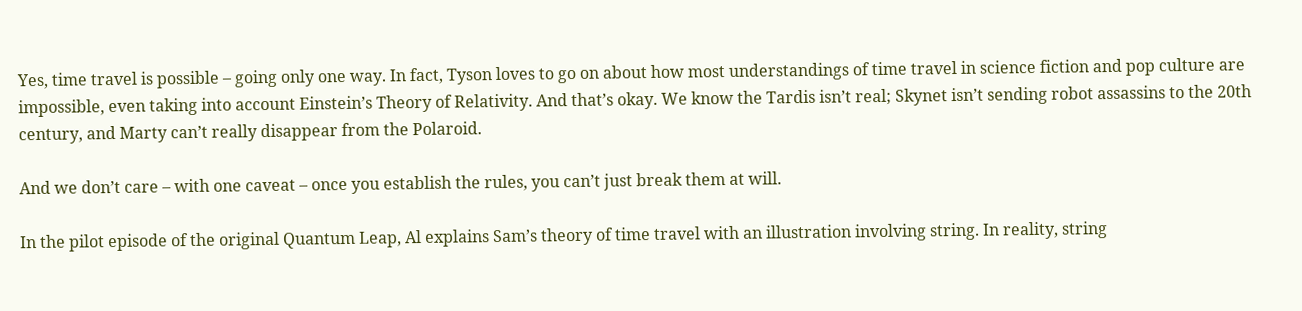Yes, time travel is possible – going only one way. In fact, Tyson loves to go on about how most understandings of time travel in science fiction and pop culture are impossible, even taking into account Einstein’s Theory of Relativity. And that’s okay. We know the Tardis isn’t real; Skynet isn’t sending robot assassins to the 20th century, and Marty can’t really disappear from the Polaroid.

And we don’t care – with one caveat – once you establish the rules, you can’t just break them at will.

In the pilot episode of the original Quantum Leap, Al explains Sam’s theory of time travel with an illustration involving string. In reality, string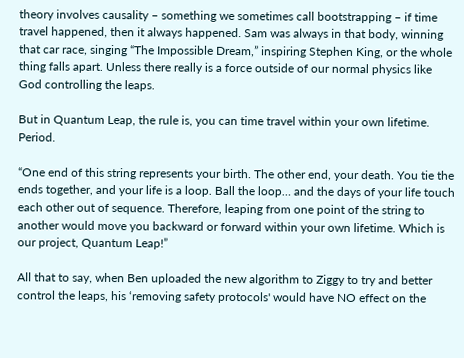theory involves causality – something we sometimes call bootstrapping – if time travel happened, then it always happened. Sam was always in that body, winning that car race, singing “The Impossible Dream,” inspiring Stephen King, or the whole thing falls apart. Unless there really is a force outside of our normal physics like God controlling the leaps.

But in Quantum Leap, the rule is, you can time travel within your own lifetime. Period.

“One end of this string represents your birth. The other end, your death. You tie the ends together, and your life is a loop. Ball the loop… and the days of your life touch each other out of sequence. Therefore, leaping from one point of the string to another would move you backward or forward within your own lifetime. Which is our project, Quantum Leap!”

All that to say, when Ben uploaded the new algorithm to Ziggy to try and better control the leaps, his ‘removing safety protocols' would have NO effect on the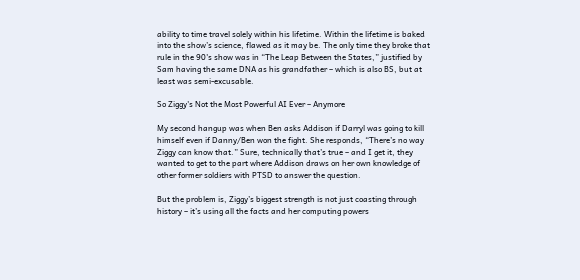ability to time travel solely within his lifetime. Within the lifetime is baked into the show’s science, flawed as it may be. The only time they broke that rule in the 90's show was in “The Leap Between the States,” justified by Sam having the same DNA as his grandfather – which is also BS, but at least was semi-excusable.

So Ziggy's Not the Most Powerful AI Ever – Anymore

My second hangup was when Ben asks Addison if Darryl was going to kill himself even if Danny/Ben won the fight. She responds, “There’s no way Ziggy can know that.” Sure, technically that’s true – and I get it, they wanted to get to the part where Addison draws on her own knowledge of other former soldiers with PTSD to answer the question.

But the problem is, Ziggy’s biggest strength is not just coasting through history – it’s using all the facts and her computing powers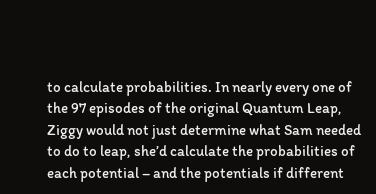to calculate probabilities. In nearly every one of the 97 episodes of the original Quantum Leap, Ziggy would not just determine what Sam needed to do to leap, she’d calculate the probabilities of each potential – and the potentials if different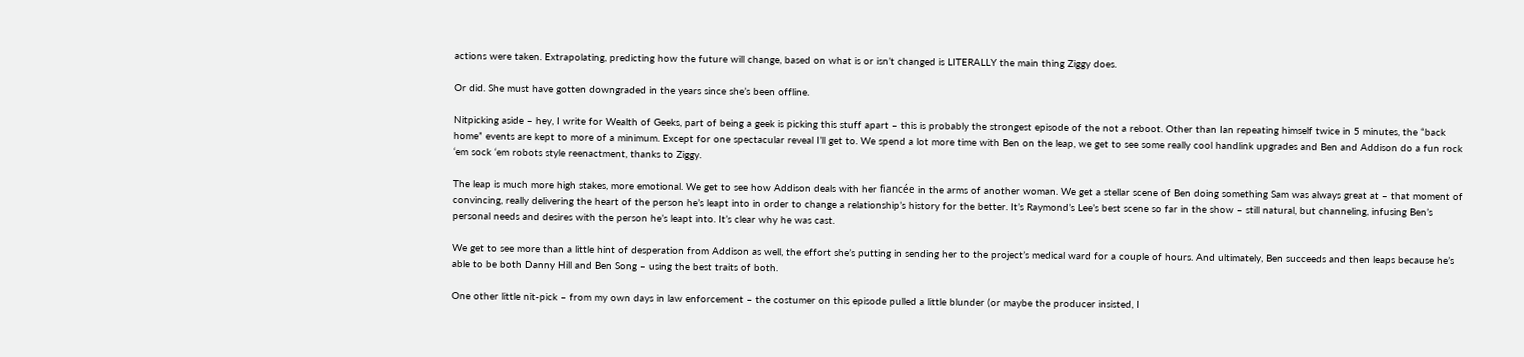actions were taken. Extrapolating, predicting how the future will change, based on what is or isn’t changed is LITERALLY the main thing Ziggy does.

Or did. She must have gotten downgraded in the years since she’s been offline.

Nitpicking aside – hey, I write for Wealth of Geeks, part of being a geek is picking this stuff apart – this is probably the strongest episode of the not a reboot. Other than Ian repeating himself twice in 5 minutes, the “back home” events are kept to more of a minimum. Except for one spectacular reveal I’ll get to. We spend a lot more time with Ben on the leap, we get to see some really cool handlink upgrades and Ben and Addison do a fun rock ‘em sock ‘em robots style reenactment, thanks to Ziggy.

The leap is much more high stakes, more emotional. We get to see how Addison deals with her fiancée in the arms of another woman. We get a stellar scene of Ben doing something Sam was always great at – that moment of convincing, really delivering the heart of the person he’s leapt into in order to change a relationship’s history for the better. It’s Raymond’s Lee’s best scene so far in the show – still natural, but channeling, infusing Ben’s personal needs and desires with the person he’s leapt into. It’s clear why he was cast.

We get to see more than a little hint of desperation from Addison as well, the effort she’s putting in sending her to the project’s medical ward for a couple of hours. And ultimately, Ben succeeds and then leaps because he’s able to be both Danny Hill and Ben Song – using the best traits of both.

One other little nit-pick – from my own days in law enforcement – the costumer on this episode pulled a little blunder (or maybe the producer insisted, I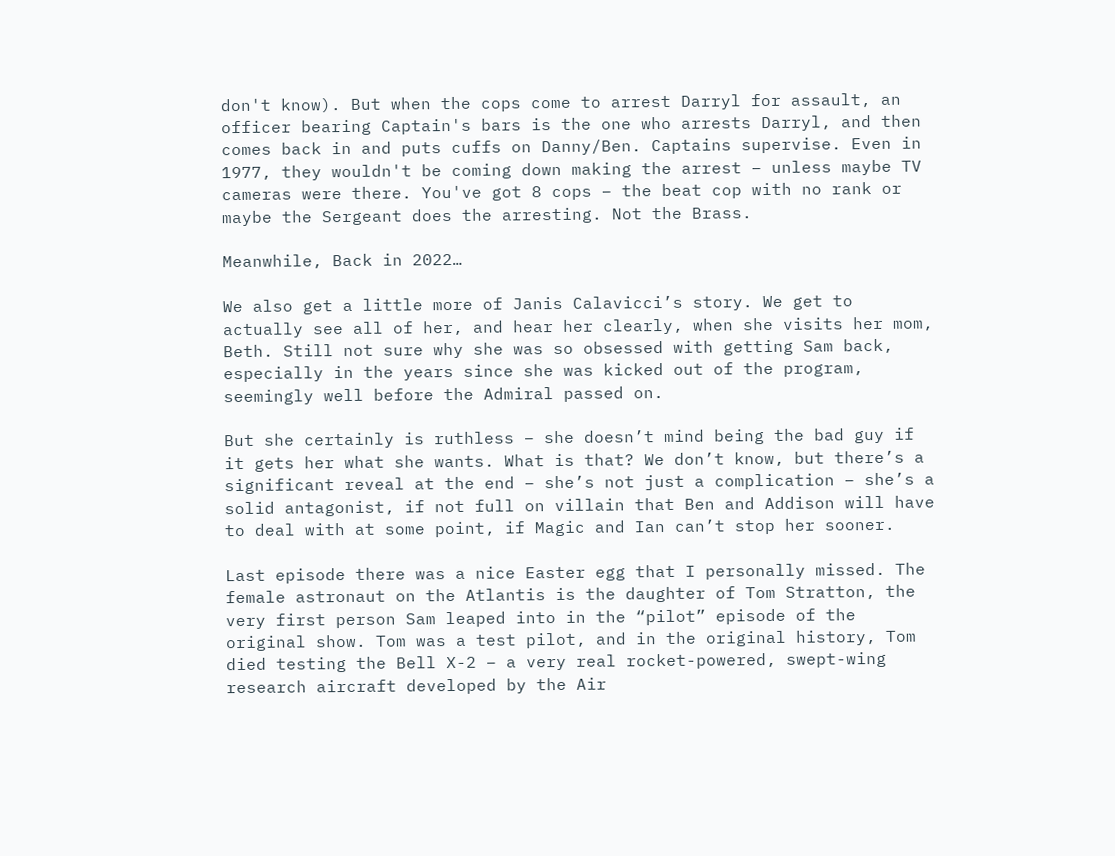don't know). But when the cops come to arrest Darryl for assault, an officer bearing Captain's bars is the one who arrests Darryl, and then comes back in and puts cuffs on Danny/Ben. Captains supervise. Even in 1977, they wouldn't be coming down making the arrest – unless maybe TV cameras were there. You've got 8 cops – the beat cop with no rank or maybe the Sergeant does the arresting. Not the Brass.

Meanwhile, Back in 2022…

We also get a little more of Janis Calavicci’s story. We get to actually see all of her, and hear her clearly, when she visits her mom, Beth. Still not sure why she was so obsessed with getting Sam back, especially in the years since she was kicked out of the program, seemingly well before the Admiral passed on.

But she certainly is ruthless – she doesn’t mind being the bad guy if it gets her what she wants. What is that? We don’t know, but there’s a significant reveal at the end – she’s not just a complication – she’s a solid antagonist, if not full on villain that Ben and Addison will have to deal with at some point, if Magic and Ian can’t stop her sooner.

Last episode there was a nice Easter egg that I personally missed. The female astronaut on the Atlantis is the daughter of Tom Stratton, the very first person Sam leaped into in the “pilot” episode of the original show. Tom was a test pilot, and in the original history, Tom died testing the Bell X-2 – a very real rocket-powered, swept-wing research aircraft developed by the Air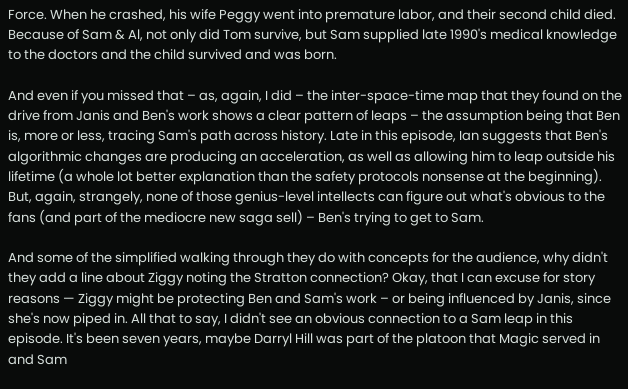Force. When he crashed, his wife Peggy went into premature labor, and their second child died. Because of Sam & Al, not only did Tom survive, but Sam supplied late 1990's medical knowledge to the doctors and the child survived and was born.

And even if you missed that – as, again, I did – the inter-space-time map that they found on the drive from Janis and Ben's work shows a clear pattern of leaps – the assumption being that Ben is, more or less, tracing Sam's path across history. Late in this episode, Ian suggests that Ben's algorithmic changes are producing an acceleration, as well as allowing him to leap outside his lifetime (a whole lot better explanation than the safety protocols nonsense at the beginning). But, again, strangely, none of those genius-level intellects can figure out what's obvious to the fans (and part of the mediocre new saga sell) – Ben's trying to get to Sam.

And some of the simplified walking through they do with concepts for the audience, why didn't they add a line about Ziggy noting the Stratton connection? Okay, that I can excuse for story reasons — Ziggy might be protecting Ben and Sam's work – or being influenced by Janis, since she's now piped in. All that to say, I didn't see an obvious connection to a Sam leap in this episode. It's been seven years, maybe Darryl Hill was part of the platoon that Magic served in and Sam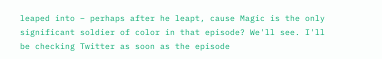leaped into – perhaps after he leapt, cause Magic is the only significant soldier of color in that episode? We'll see. I'll be checking Twitter as soon as the episode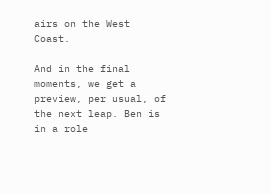airs on the West Coast.

And in the final moments, we get a preview, per usual, of the next leap. Ben is in a role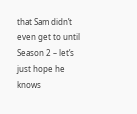that Sam didn’t even get to until Season 2 – let’s just hope he knows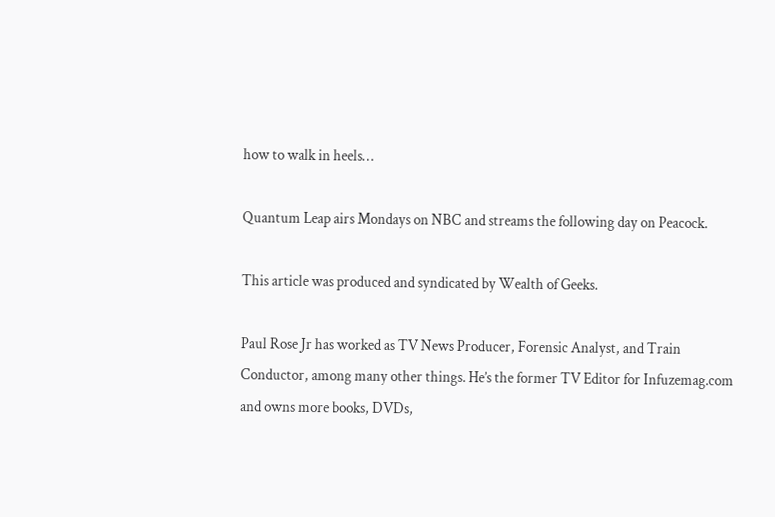how to walk in heels…

Quantum Leap airs Mondays on NBC and streams the following day on Peacock.

This article was produced and syndicated by Wealth of Geeks.

Paul Rose Jr has worked as TV News Producer, Forensic Analyst, and Train Conductor, among many other things. He’s the former TV Editor for Infuzemag.com and owns more books, DVDs,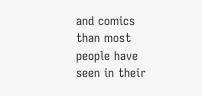and comics than most people have seen in their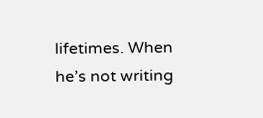lifetimes. When he’s not writing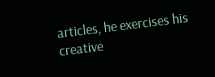articles, he exercises his creative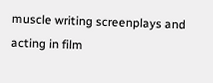muscle writing screenplays and acting in film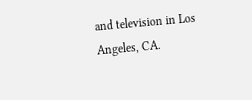and television in Los Angeles, CA.